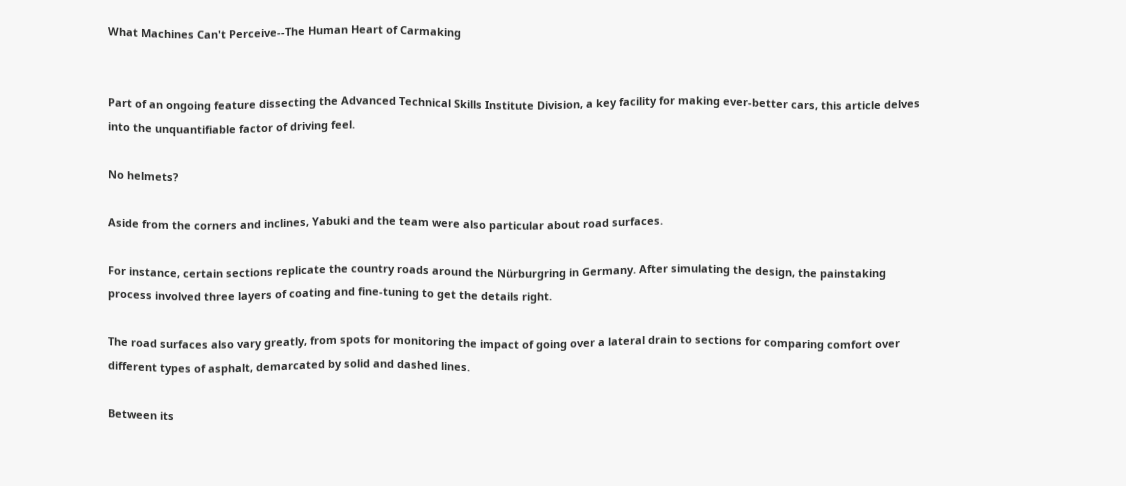What Machines Can't Perceive--The Human Heart of Carmaking


Part of an ongoing feature dissecting the Advanced Technical Skills Institute Division, a key facility for making ever-better cars, this article delves into the unquantifiable factor of driving feel.

No helmets?

Aside from the corners and inclines, Yabuki and the team were also particular about road surfaces.

For instance, certain sections replicate the country roads around the Nürburgring in Germany. After simulating the design, the painstaking process involved three layers of coating and fine-tuning to get the details right.

The road surfaces also vary greatly, from spots for monitoring the impact of going over a lateral drain to sections for comparing comfort over different types of asphalt, demarcated by solid and dashed lines.

Between its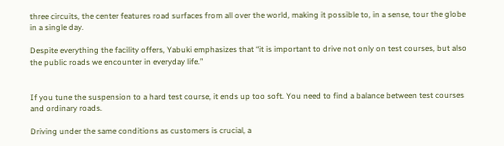three circuits, the center features road surfaces from all over the world, making it possible to, in a sense, tour the globe in a single day.

Despite everything the facility offers, Yabuki emphasizes that “it is important to drive not only on test courses, but also the public roads we encounter in everyday life.”


If you tune the suspension to a hard test course, it ends up too soft. You need to find a balance between test courses and ordinary roads.

Driving under the same conditions as customers is crucial, a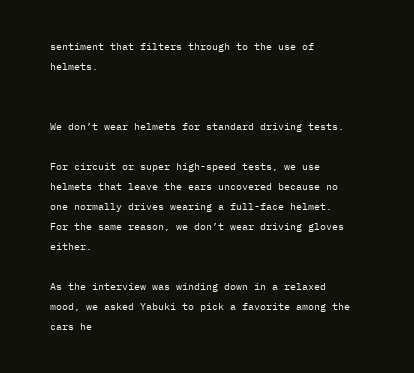sentiment that filters through to the use of helmets.


We don’t wear helmets for standard driving tests.

For circuit or super high-speed tests, we use helmets that leave the ears uncovered because no one normally drives wearing a full-face helmet. For the same reason, we don’t wear driving gloves either.

As the interview was winding down in a relaxed mood, we asked Yabuki to pick a favorite among the cars he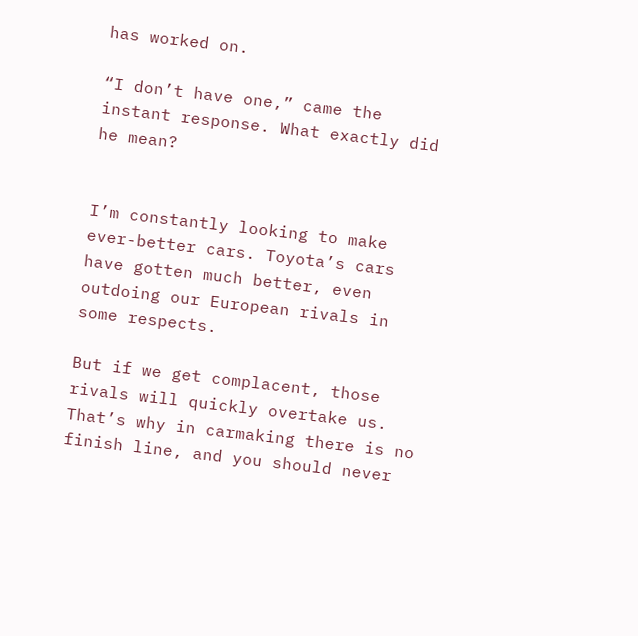has worked on.

“I don’t have one,” came the instant response. What exactly did he mean?


I’m constantly looking to make ever-better cars. Toyota’s cars have gotten much better, even outdoing our European rivals in some respects.

But if we get complacent, those rivals will quickly overtake us. That’s why in carmaking there is no finish line, and you should never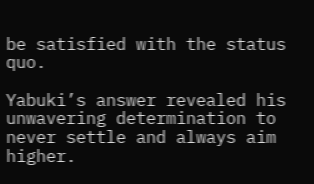be satisfied with the status quo.

Yabuki’s answer revealed his unwavering determination to never settle and always aim higher.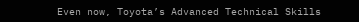Even now, Toyota’s Advanced Technical Skills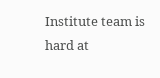Institute team is hard at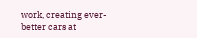work, creating ever-better cars at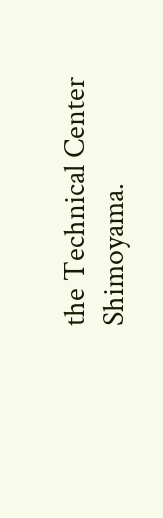the Technical Center Shimoyama.